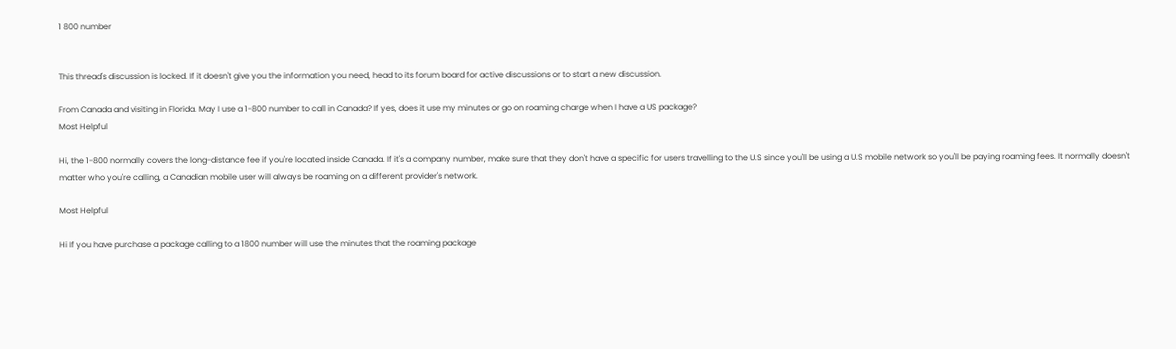1 800 number


This thread's discussion is locked. If it doesn't give you the information you need, head to its forum board for active discussions or to start a new discussion.

From Canada and visiting in Florida. May I use a 1-800 number to call in Canada? If yes, does it use my minutes or go on roaming charge when I have a US package?
Most Helpful

Hi, the 1-800 normally covers the long-distance fee if you're located inside Canada. If it's a company number, make sure that they don't have a specific for users travelling to the U.S since you'll be using a U.S mobile network so you'll be paying roaming fees. It normally doesn't matter who you're calling, a Canadian mobile user will always be roaming on a different provider's network.

Most Helpful

Hi If you have purchase a package calling to a 1800 number will use the minutes that the roaming package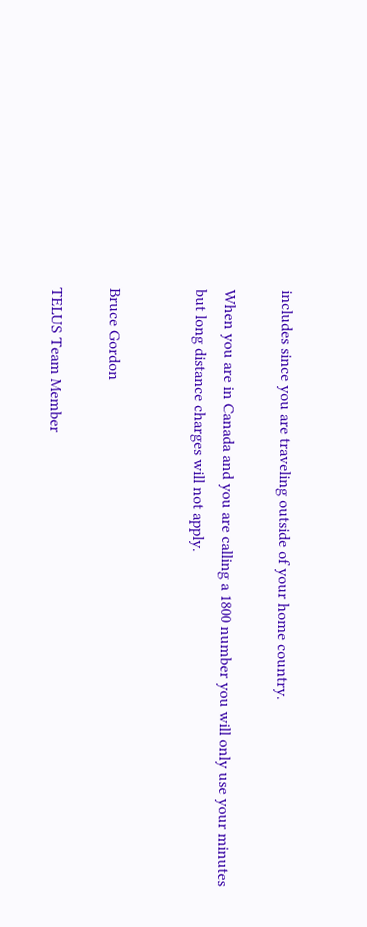includes since you are traveling outside of your home country.

When you are in Canada and you are calling a 1800 number you will only use your minutes but long distance charges will not apply.


Bruce Gordon

TELUS Team Member